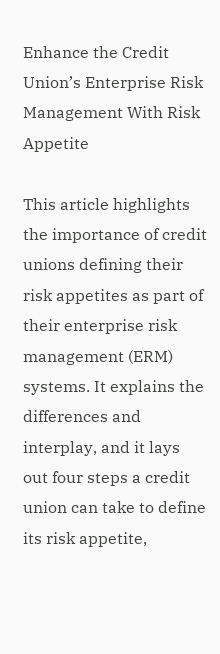Enhance the Credit Union’s Enterprise Risk Management With Risk Appetite

This article highlights the importance of credit unions defining their risk appetites as part of their enterprise risk management (ERM) systems. It explains the differences and interplay, and it lays out four steps a credit union can take to define its risk appetite,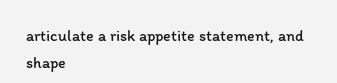articulate a risk appetite statement, and shape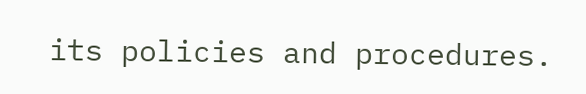its policies and procedures.